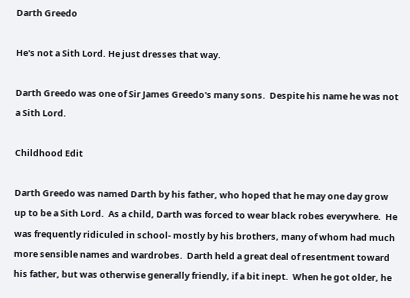Darth Greedo

He's not a Sith Lord. He just dresses that way.

Darth Greedo was one of Sir James Greedo's many sons.  Despite his name he was not a Sith Lord.

Childhood Edit

Darth Greedo was named Darth by his father, who hoped that he may one day grow up to be a Sith Lord.  As a child, Darth was forced to wear black robes everywhere.  He was frequently ridiculed in school- mostly by his brothers, many of whom had much more sensible names and wardrobes.  Darth held a great deal of resentment toward his father, but was otherwise generally friendly, if a bit inept.  When he got older, he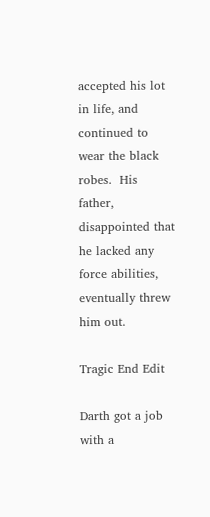accepted his lot in life, and continued to wear the black robes.  His father, disappointed that he lacked any force abilities, eventually threw him out.

Tragic End Edit

Darth got a job with a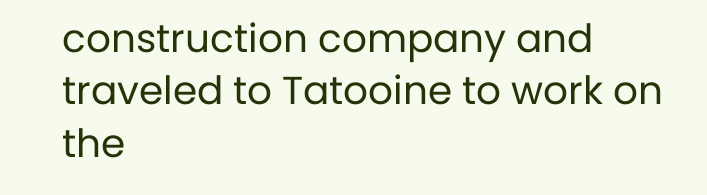construction company and traveled to Tatooine to work on the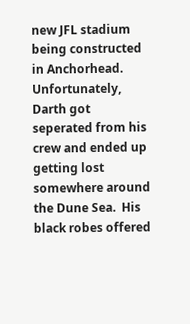new JFL stadium being constructed in Anchorhead.  Unfortunately, Darth got seperated from his crew and ended up getting lost somewhere around the Dune Sea.  His black robes offered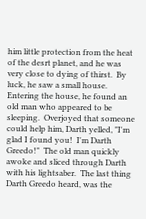him little protection from the heat of the desrt planet, and he was very close to dying of thirst.  By luck, he saw a small house.  Entering the house, he found an old man who appeared to be sleeping.  Overjoyed that someone could help him, Darth yelled, "I'm glad I found you!  I'm Darth Greedo!"  The old man quickly awoke and sliced through Darth with his lightsaber.  The last thing Darth Greedo heard, was the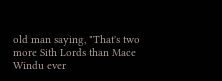old man saying, "That's two more Sith Lords than Mace Windu ever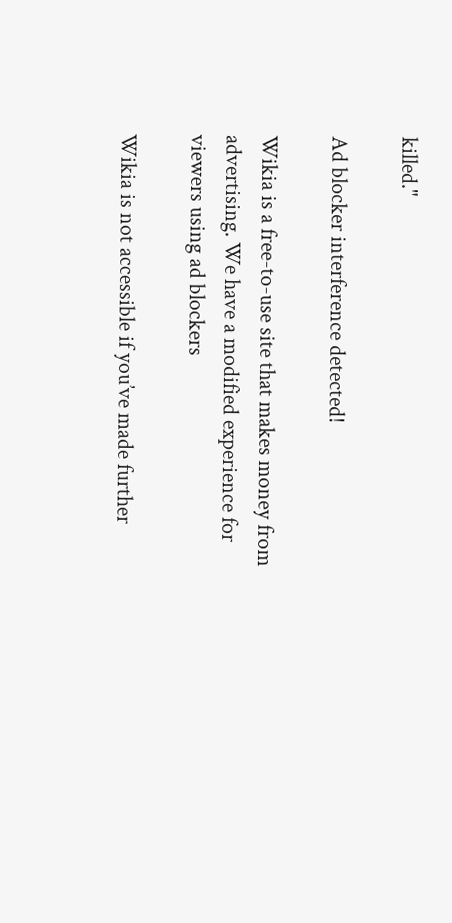killed."

Ad blocker interference detected!

Wikia is a free-to-use site that makes money from advertising. We have a modified experience for viewers using ad blockers

Wikia is not accessible if you’ve made further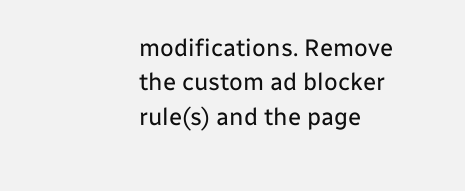modifications. Remove the custom ad blocker rule(s) and the page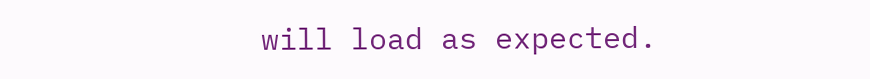will load as expected.